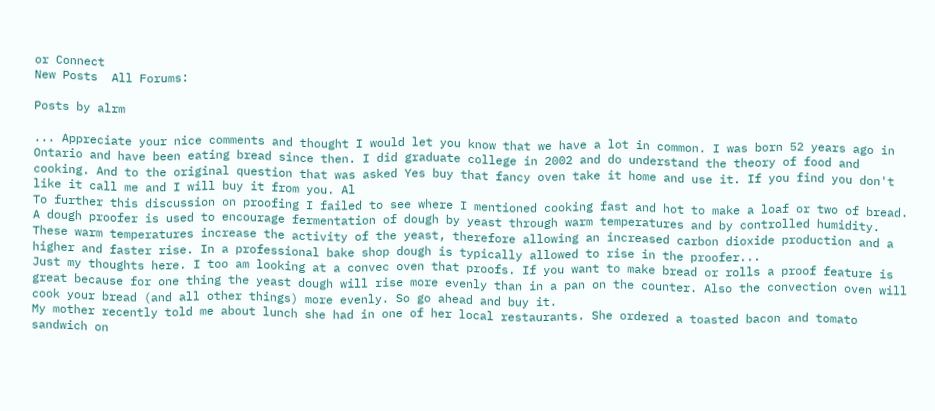or Connect
New Posts  All Forums:

Posts by alrm

... Appreciate your nice comments and thought I would let you know that we have a lot in common. I was born 52 years ago in Ontario and have been eating bread since then. I did graduate college in 2002 and do understand the theory of food and cooking. And to the original question that was asked Yes buy that fancy oven take it home and use it. If you find you don't like it call me and I will buy it from you. Al
To further this discussion on proofing I failed to see where I mentioned cooking fast and hot to make a loaf or two of bread. A dough proofer is used to encourage fermentation of dough by yeast through warm temperatures and by controlled humidity. These warm temperatures increase the activity of the yeast, therefore allowing an increased carbon dioxide production and a higher and faster rise. In a professional bake shop dough is typically allowed to rise in the proofer...
Just my thoughts here. I too am looking at a convec oven that proofs. If you want to make bread or rolls a proof feature is great because for one thing the yeast dough will rise more evenly than in a pan on the counter. Also the convection oven will cook your bread (and all other things) more evenly. So go ahead and buy it.
My mother recently told me about lunch she had in one of her local restaurants. She ordered a toasted bacon and tomato sandwich on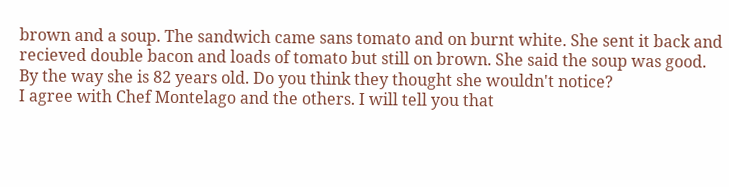brown and a soup. The sandwich came sans tomato and on burnt white. She sent it back and recieved double bacon and loads of tomato but still on brown. She said the soup was good. By the way she is 82 years old. Do you think they thought she wouldn't notice?
I agree with Chef Montelago and the others. I will tell you that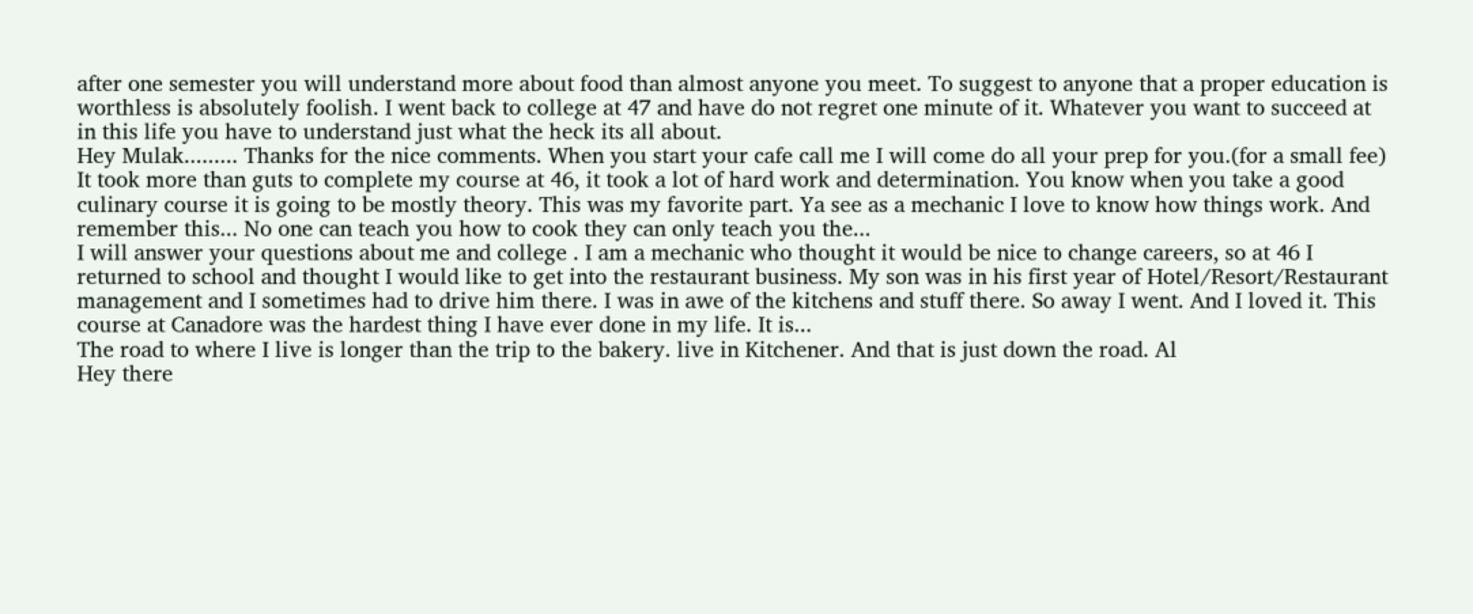after one semester you will understand more about food than almost anyone you meet. To suggest to anyone that a proper education is worthless is absolutely foolish. I went back to college at 47 and have do not regret one minute of it. Whatever you want to succeed at in this life you have to understand just what the heck its all about.
Hey Mulak......... Thanks for the nice comments. When you start your cafe call me I will come do all your prep for you.(for a small fee) It took more than guts to complete my course at 46, it took a lot of hard work and determination. You know when you take a good culinary course it is going to be mostly theory. This was my favorite part. Ya see as a mechanic I love to know how things work. And remember this... No one can teach you how to cook they can only teach you the...
I will answer your questions about me and college . I am a mechanic who thought it would be nice to change careers, so at 46 I returned to school and thought I would like to get into the restaurant business. My son was in his first year of Hotel/Resort/Restaurant management and I sometimes had to drive him there. I was in awe of the kitchens and stuff there. So away I went. And I loved it. This course at Canadore was the hardest thing I have ever done in my life. It is...
The road to where I live is longer than the trip to the bakery. live in Kitchener. And that is just down the road. Al
Hey there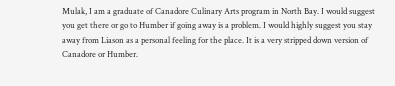Mulak, I am a graduate of Canadore Culinary Arts program in North Bay. I would suggest you get there or go to Humber if going away is a problem. I would highly suggest you stay away from Liason as a personal feeling for the place. It is a very stripped down version of Canadore or Humber.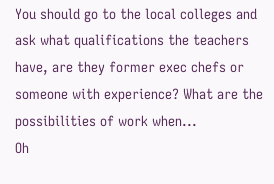You should go to the local colleges and ask what qualifications the teachers have, are they former exec chefs or someone with experience? What are the possibilities of work when...
Oh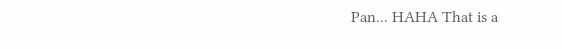Pan... HAHA That is a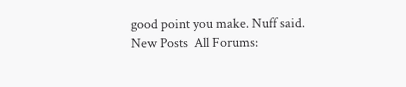good point you make. Nuff said.
New Posts  All Forums: